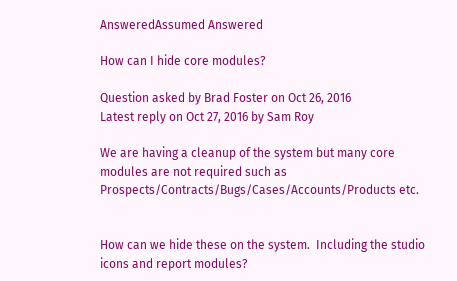AnsweredAssumed Answered

How can I hide core modules?

Question asked by Brad Foster on Oct 26, 2016
Latest reply on Oct 27, 2016 by Sam Roy

We are having a cleanup of the system but many core modules are not required such as Prospects/Contracts/Bugs/Cases/Accounts/Products etc.


How can we hide these on the system.  Including the studio icons and report modules?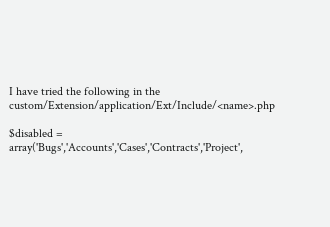I have tried the following in the custom/Extension/application/Ext/Include/<name>.php

$disabled = array('Bugs','Accounts','Cases','Contracts','Project',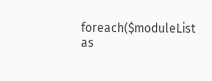foreach($moduleList as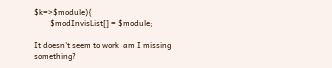$k=>$module){
        $modInvisList[] = $module;

It doesn't seem to work  am I missing something?